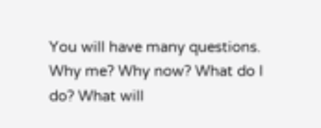You will have many questions. Why me? Why now? What do I do? What will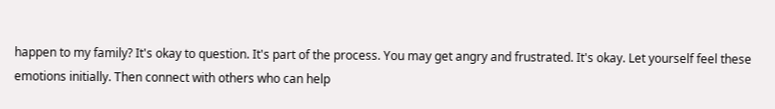happen to my family? It's okay to question. It's part of the process. You may get angry and frustrated. It's okay. Let yourself feel these emotions initially. Then connect with others who can help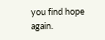you find hope again.